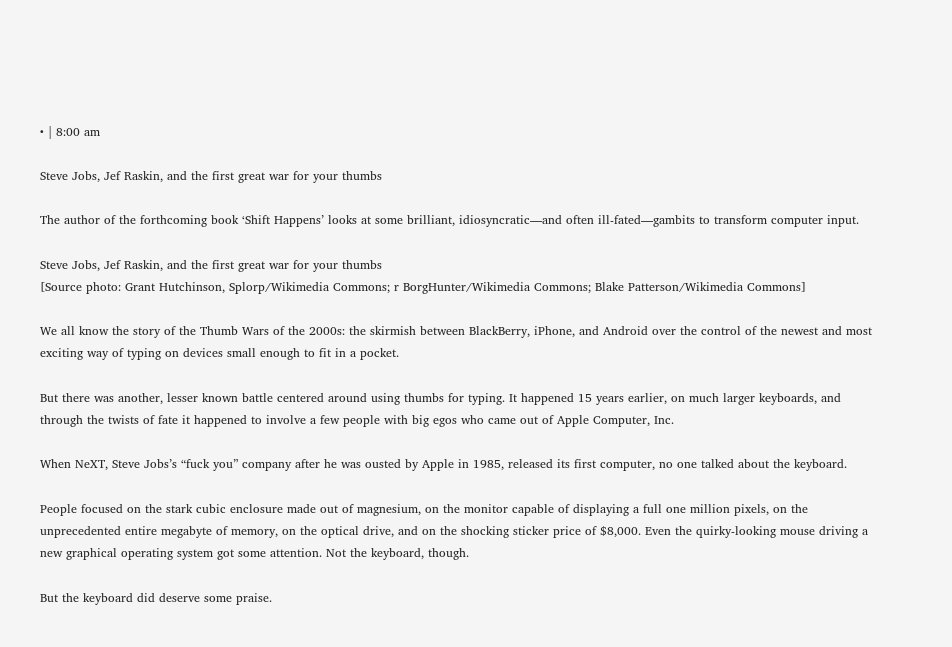• | 8:00 am

Steve Jobs, Jef Raskin, and the first great war for your thumbs

The author of the forthcoming book ‘Shift Happens’ looks at some brilliant, idiosyncratic—and often ill-fated—gambits to transform computer input.

Steve Jobs, Jef Raskin, and the first great war for your thumbs
[Source photo: Grant Hutchinson, Splorp/Wikimedia Commons; r BorgHunter/Wikimedia Commons; Blake Patterson/Wikimedia Commons]

We all know the story of the Thumb Wars of the 2000s: the skirmish between BlackBerry, iPhone, and Android over the control of the newest and most exciting way of typing on devices small enough to fit in a pocket.

But there was another, lesser known battle centered around using thumbs for typing. It happened 15 years earlier, on much larger keyboards, and through the twists of fate it happened to involve a few people with big egos who came out of Apple Computer, Inc.

When NeXT, Steve Jobs’s “fuck you” company after he was ousted by Apple in 1985, released its first computer, no one talked about the keyboard.

People focused on the stark cubic enclosure made out of magnesium, on the monitor capable of displaying a full one million pixels, on the unprecedented entire megabyte of memory, on the optical drive, and on the shocking sticker price of $8,000. Even the quirky-looking mouse driving a new graphical operating system got some attention. Not the keyboard, though.

But the keyboard did deserve some praise.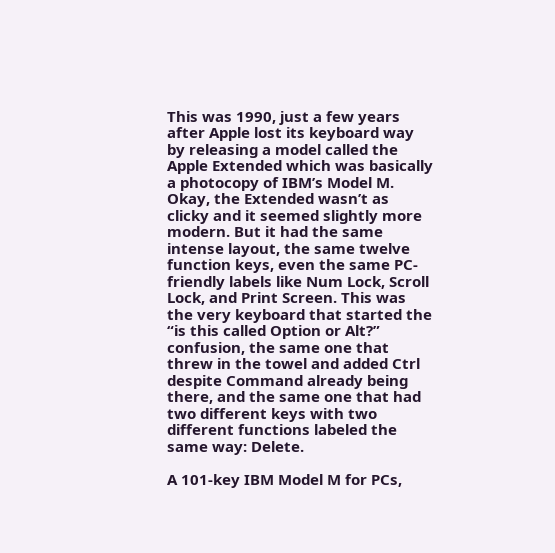This was 1990, just a few years after Apple lost its keyboard way by releasing a model called the Apple Extended which was basically a photocopy of IBM’s Model M. Okay, the Extended wasn’t as clicky and it seemed slightly more modern. But it had the same intense layout, the same twelve function keys, even the same PC-friendly labels like Num Lock, Scroll Lock, and Print Screen. This was the very keyboard that started the “is this called Option or Alt?” confusion, the same one that threw in the towel and added Ctrl despite Command already being there, and the same one that had two different keys with two different functions labeled the same way: Delete.

A 101-key IBM Model M for PCs,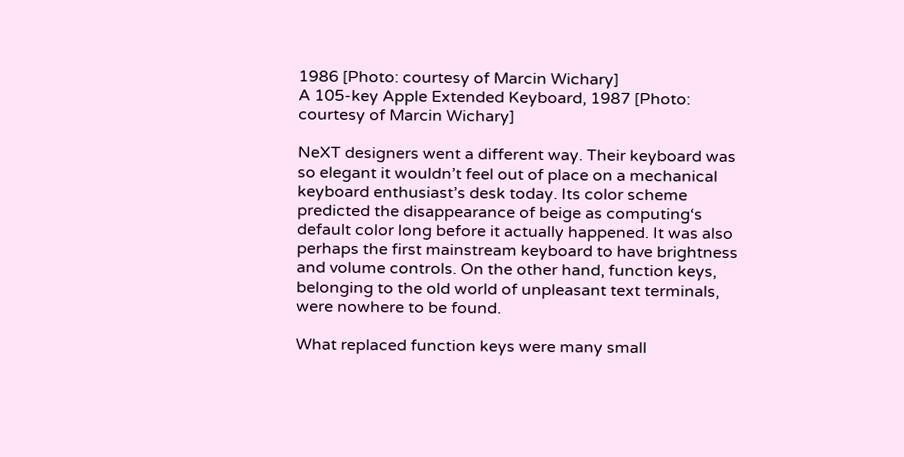1986 [Photo: courtesy of Marcin Wichary]
A 105-key Apple Extended Keyboard, 1987 [Photo: courtesy of Marcin Wichary]

NeXT designers went a different way. Their keyboard was so elegant it wouldn’t feel out of place on a mechanical keyboard enthusiast’s desk today. Its color scheme predicted the disappearance of beige as computing‘s default color long before it actually happened. It was also perhaps the first mainstream keyboard to have brightness and volume controls. On the other hand, function keys, belonging to the old world of unpleasant text terminals, were nowhere to be found.

What replaced function keys were many small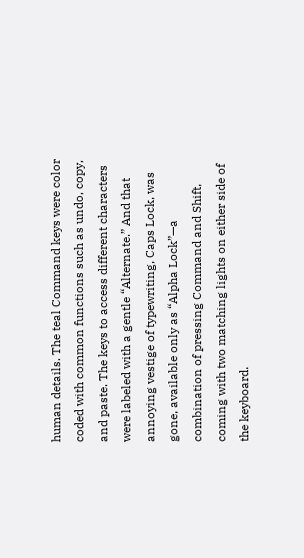human details. The teal Command keys were color coded with common functions such as undo, copy, and paste. The keys to access different characters were labeled with a gentle “Alternate.” And that annoying vestige of typewriting, Caps Lock, was gone, available only as “Alpha Lock”—a combination of pressing Command and Shift, coming with two matching lights on either side of the keyboard.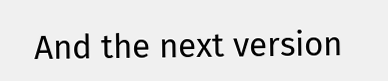And the next version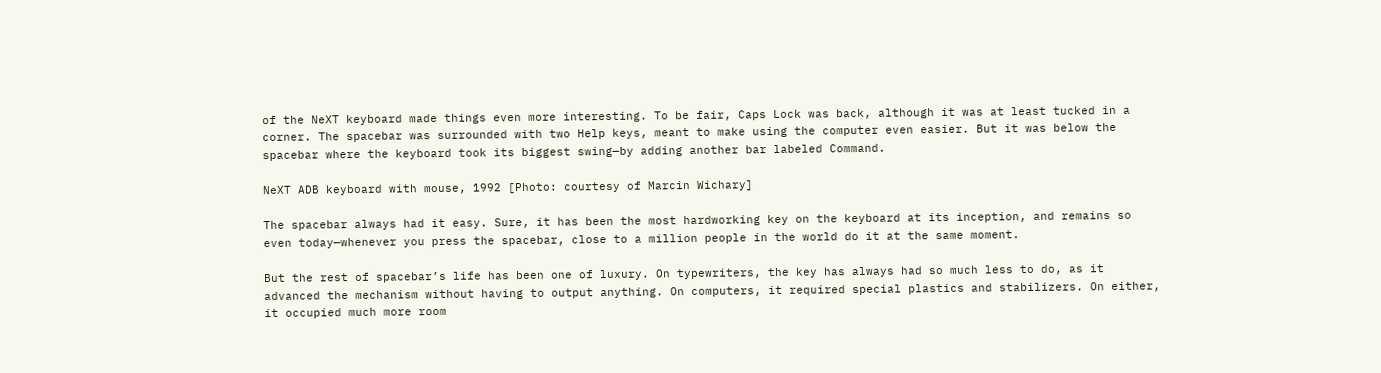of the NeXT keyboard made things even more interesting. To be fair, Caps Lock was back, although it was at least tucked in a corner. The spacebar was surrounded with two Help keys, meant to make using the computer even easier. But it was below the spacebar where the keyboard took its biggest swing—by adding another bar labeled Command.

NeXT ADB keyboard with mouse, 1992 [Photo: courtesy of Marcin Wichary]

The spacebar always had it easy. Sure, it has been the most hardworking key on the keyboard at its inception, and remains so even today—whenever you press the spacebar, close to a million people in the world do it at the same moment.

But the rest of spacebar’s life has been one of luxury. On typewriters, the key has always had so much less to do, as it advanced the mechanism without having to output anything. On computers, it required special plastics and stabilizers. On either, it occupied much more room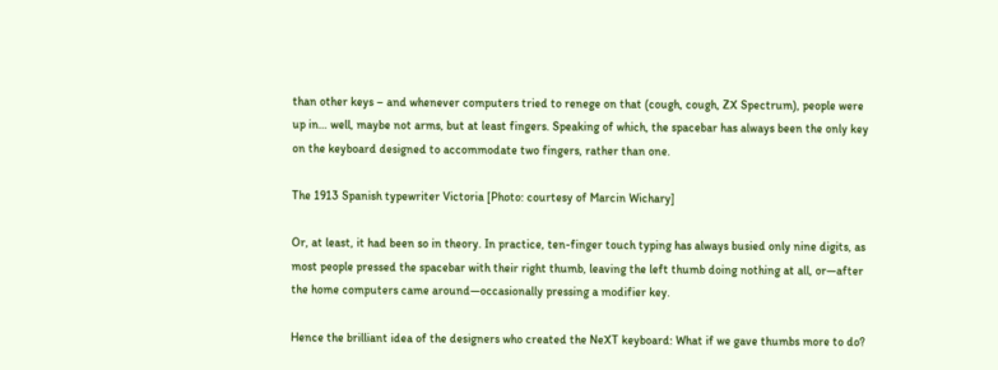than other keys – and whenever computers tried to renege on that (cough, cough, ZX Spectrum), people were up in… well, maybe not arms, but at least fingers. Speaking of which, the spacebar has always been the only key on the keyboard designed to accommodate two fingers, rather than one.

The 1913 Spanish typewriter Victoria [Photo: courtesy of Marcin Wichary]

Or, at least, it had been so in theory. In practice, ten-finger touch typing has always busied only nine digits, as most people pressed the spacebar with their right thumb, leaving the left thumb doing nothing at all, or—after the home computers came around—occasionally pressing a modifier key.

Hence the brilliant idea of the designers who created the NeXT keyboard: What if we gave thumbs more to do?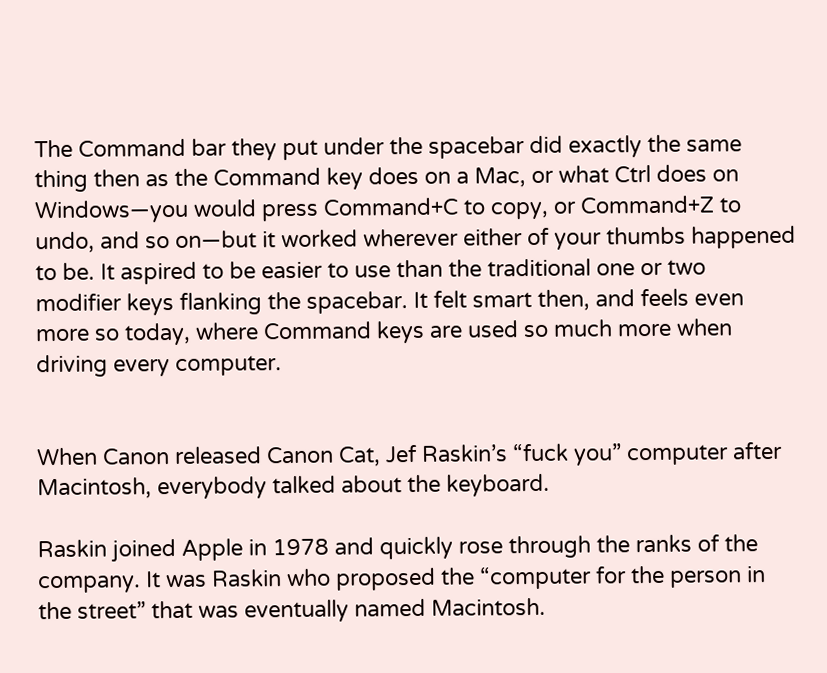The Command bar they put under the spacebar did exactly the same thing then as the Command key does on a Mac, or what Ctrl does on Windows—you would press Command+C to copy, or Command+Z to undo, and so on—but it worked wherever either of your thumbs happened to be. It aspired to be easier to use than the traditional one or two modifier keys flanking the spacebar. It felt smart then, and feels even more so today, where Command keys are used so much more when driving every computer.


When Canon released Canon Cat, Jef Raskin’s “fuck you” computer after Macintosh, everybody talked about the keyboard.

Raskin joined Apple in 1978 and quickly rose through the ranks of the company. It was Raskin who proposed the “computer for the person in the street” that was eventually named Macintosh.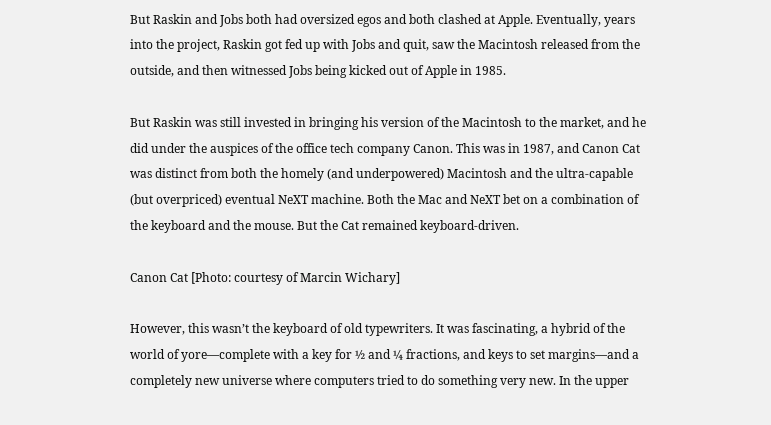But Raskin and Jobs both had oversized egos and both clashed at Apple. Eventually, years into the project, Raskin got fed up with Jobs and quit, saw the Macintosh released from the outside, and then witnessed Jobs being kicked out of Apple in 1985.

But Raskin was still invested in bringing his version of the Macintosh to the market, and he did under the auspices of the office tech company Canon. This was in 1987, and Canon Cat was distinct from both the homely (and underpowered) Macintosh and the ultra-capable (but overpriced) eventual NeXT machine. Both the Mac and NeXT bet on a combination of the keyboard and the mouse. But the Cat remained keyboard-driven.

Canon Cat [Photo: courtesy of Marcin Wichary]

However, this wasn’t the keyboard of old typewriters. It was fascinating, a hybrid of the world of yore—complete with a key for ½ and ¼ fractions, and keys to set margins—and a completely new universe where computers tried to do something very new. In the upper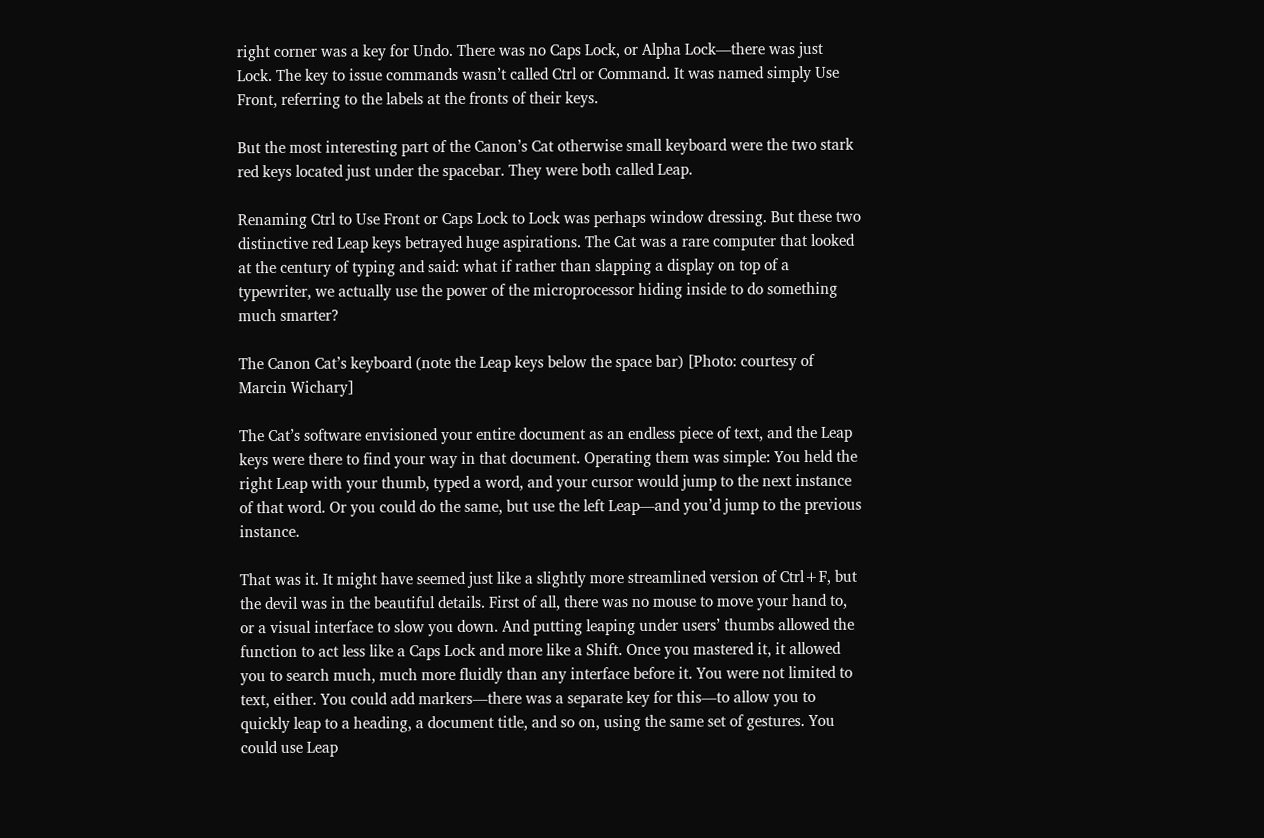right corner was a key for Undo. There was no Caps Lock, or Alpha Lock—there was just Lock. The key to issue commands wasn’t called Ctrl or Command. It was named simply Use Front, referring to the labels at the fronts of their keys.

But the most interesting part of the Canon’s Cat otherwise small keyboard were the two stark red keys located just under the spacebar. They were both called Leap.

Renaming Ctrl to Use Front or Caps Lock to Lock was perhaps window dressing. But these two distinctive red Leap keys betrayed huge aspirations. The Cat was a rare computer that looked at the century of typing and said: what if rather than slapping a display on top of a typewriter, we actually use the power of the microprocessor hiding inside to do something much smarter?

The Canon Cat’s keyboard (note the Leap keys below the space bar) [Photo: courtesy of Marcin Wichary]

The Cat’s software envisioned your entire document as an endless piece of text, and the Leap keys were there to find your way in that document. Operating them was simple: You held the right Leap with your thumb, typed a word, and your cursor would jump to the next instance of that word. Or you could do the same, but use the left Leap—and you’d jump to the previous instance.

That was it. It might have seemed just like a slightly more streamlined version of Ctrl+F, but the devil was in the beautiful details. First of all, there was no mouse to move your hand to, or a visual interface to slow you down. And putting leaping under users’ thumbs allowed the function to act less like a Caps Lock and more like a Shift. Once you mastered it, it allowed you to search much, much more fluidly than any interface before it. You were not limited to text, either. You could add markers—there was a separate key for this—to allow you to quickly leap to a heading, a document title, and so on, using the same set of gestures. You could use Leap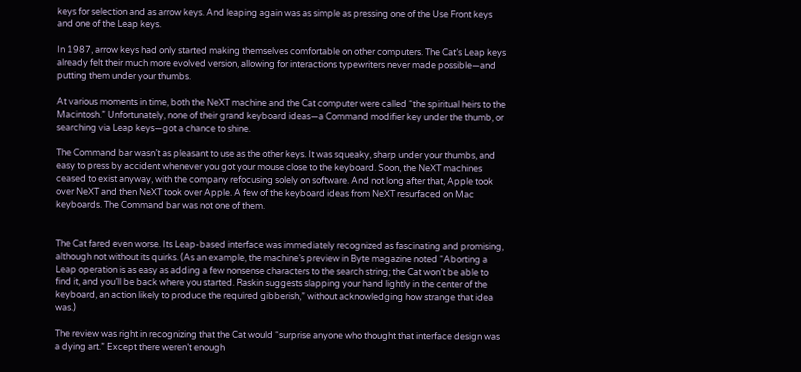keys for selection and as arrow keys. And leaping again was as simple as pressing one of the Use Front keys and one of the Leap keys.

In 1987, arrow keys had only started making themselves comfortable on other computers. The Cat’s Leap keys already felt their much more evolved version, allowing for interactions typewriters never made possible—and putting them under your thumbs.

At various moments in time, both the NeXT machine and the Cat computer were called “the spiritual heirs to the Macintosh.” Unfortunately, none of their grand keyboard ideas—a Command modifier key under the thumb, or searching via Leap keys—got a chance to shine.

The Command bar wasn’t as pleasant to use as the other keys. It was squeaky, sharp under your thumbs, and easy to press by accident whenever you got your mouse close to the keyboard. Soon, the NeXT machines ceased to exist anyway, with the company refocusing solely on software. And not long after that, Apple took over NeXT and then NeXT took over Apple. A few of the keyboard ideas from NeXT resurfaced on Mac keyboards. The Command bar was not one of them.


The Cat fared even worse. Its Leap-based interface was immediately recognized as fascinating and promising, although not without its quirks. (As an example, the machine’s preview in Byte magazine noted “Aborting a Leap operation is as easy as adding a few nonsense characters to the search string; the Cat won’t be able to find it, and you’ll be back where you started. Raskin suggests slapping your hand lightly in the center of the keyboard, an action likely to produce the required gibberish,” without acknowledging how strange that idea was.)

The review was right in recognizing that the Cat would “surprise anyone who thought that interface design was a dying art.” Except there weren’t enough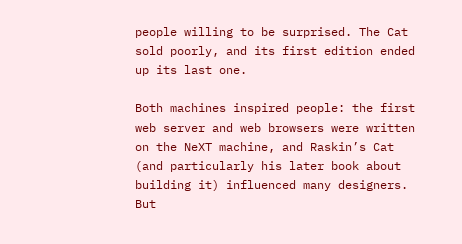people willing to be surprised. The Cat sold poorly, and its first edition ended up its last one.

Both machines inspired people: the first web server and web browsers were written on the NeXT machine, and Raskin’s Cat (and particularly his later book about building it) influenced many designers. But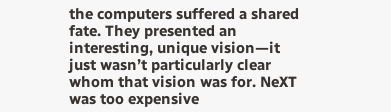the computers suffered a shared fate. They presented an interesting, unique vision—it just wasn’t particularly clear whom that vision was for. NeXT was too expensive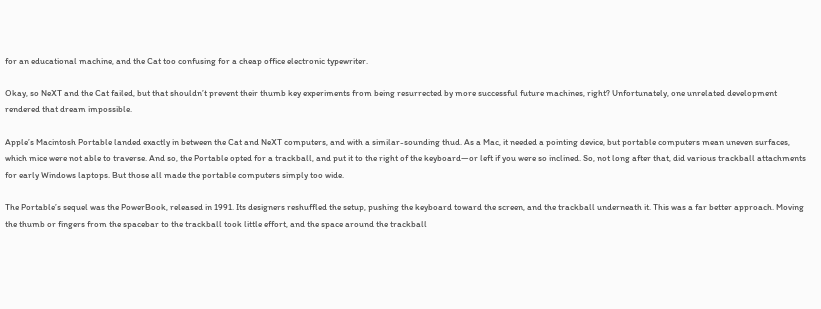for an educational machine, and the Cat too confusing for a cheap office electronic typewriter.

Okay, so NeXT and the Cat failed, but that shouldn’t prevent their thumb key experiments from being resurrected by more successful future machines, right? Unfortunately, one unrelated development rendered that dream impossible.

Apple’s Macintosh Portable landed exactly in between the Cat and NeXT computers, and with a similar-sounding thud. As a Mac, it needed a pointing device, but portable computers mean uneven surfaces, which mice were not able to traverse. And so, the Portable opted for a trackball, and put it to the right of the keyboard—or left if you were so inclined. So, not long after that, did various trackball attachments for early Windows laptops. But those all made the portable computers simply too wide.

The Portable’s sequel was the PowerBook, released in 1991. Its designers reshuffled the setup, pushing the keyboard toward the screen, and the trackball underneath it. This was a far better approach. Moving the thumb or fingers from the spacebar to the trackball took little effort, and the space around the trackball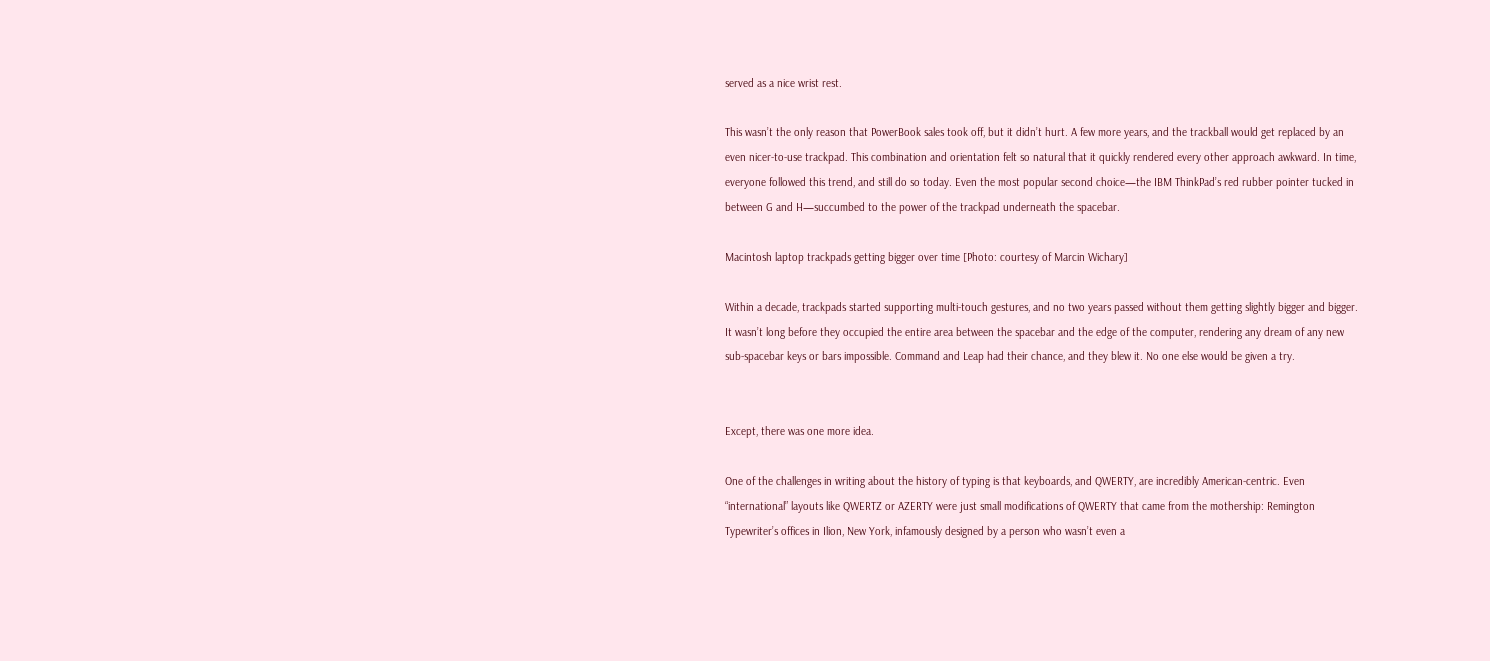served as a nice wrist rest.

This wasn’t the only reason that PowerBook sales took off, but it didn’t hurt. A few more years, and the trackball would get replaced by an even nicer-to-use trackpad. This combination and orientation felt so natural that it quickly rendered every other approach awkward. In time, everyone followed this trend, and still do so today. Even the most popular second choice—the IBM ThinkPad’s red rubber pointer tucked in between G and H—succumbed to the power of the trackpad underneath the spacebar.

Macintosh laptop trackpads getting bigger over time [Photo: courtesy of Marcin Wichary]

Within a decade, trackpads started supporting multi-touch gestures, and no two years passed without them getting slightly bigger and bigger. It wasn’t long before they occupied the entire area between the spacebar and the edge of the computer, rendering any dream of any new sub-spacebar keys or bars impossible. Command and Leap had their chance, and they blew it. No one else would be given a try.


Except, there was one more idea.

One of the challenges in writing about the history of typing is that keyboards, and QWERTY, are incredibly American-centric. Even “international” layouts like QWERTZ or AZERTY were just small modifications of QWERTY that came from the mothership: Remington Typewriter’s offices in Ilion, New York, infamously designed by a person who wasn’t even a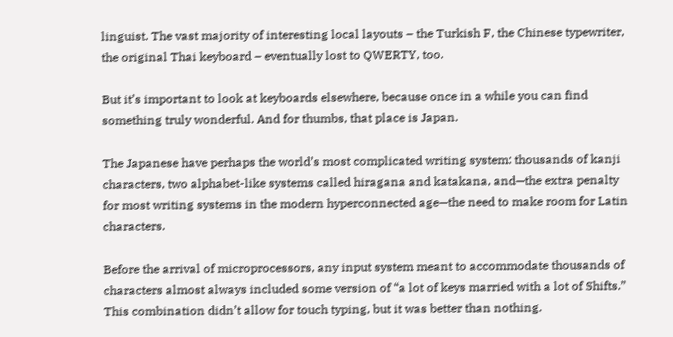linguist. The vast majority of interesting local layouts – the Turkish F, the Chinese typewriter, the original Thai keyboard – eventually lost to QWERTY, too.

But it’s important to look at keyboards elsewhere, because once in a while you can find something truly wonderful. And for thumbs, that place is Japan.

The Japanese have perhaps the world’s most complicated writing system: thousands of kanji characters, two alphabet-like systems called hiragana and katakana, and—the extra penalty for most writing systems in the modern hyperconnected age—the need to make room for Latin characters.

Before the arrival of microprocessors, any input system meant to accommodate thousands of characters almost always included some version of “a lot of keys married with a lot of Shifts.” This combination didn’t allow for touch typing, but it was better than nothing.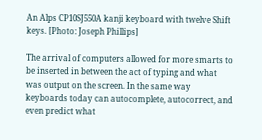An Alps CP10SJ550A kanji keyboard with twelve Shift keys. [Photo: Joseph Phillips]

The arrival of computers allowed for more smarts to be inserted in between the act of typing and what was output on the screen. In the same way keyboards today can autocomplete, autocorrect, and even predict what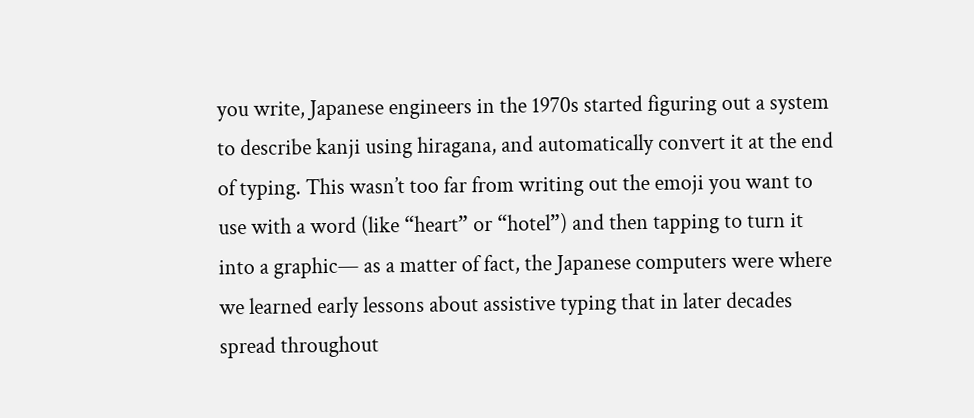you write, Japanese engineers in the 1970s started figuring out a system to describe kanji using hiragana, and automatically convert it at the end of typing. This wasn’t too far from writing out the emoji you want to use with a word (like “heart” or “hotel”) and then tapping to turn it into a graphic— as a matter of fact, the Japanese computers were where we learned early lessons about assistive typing that in later decades spread throughout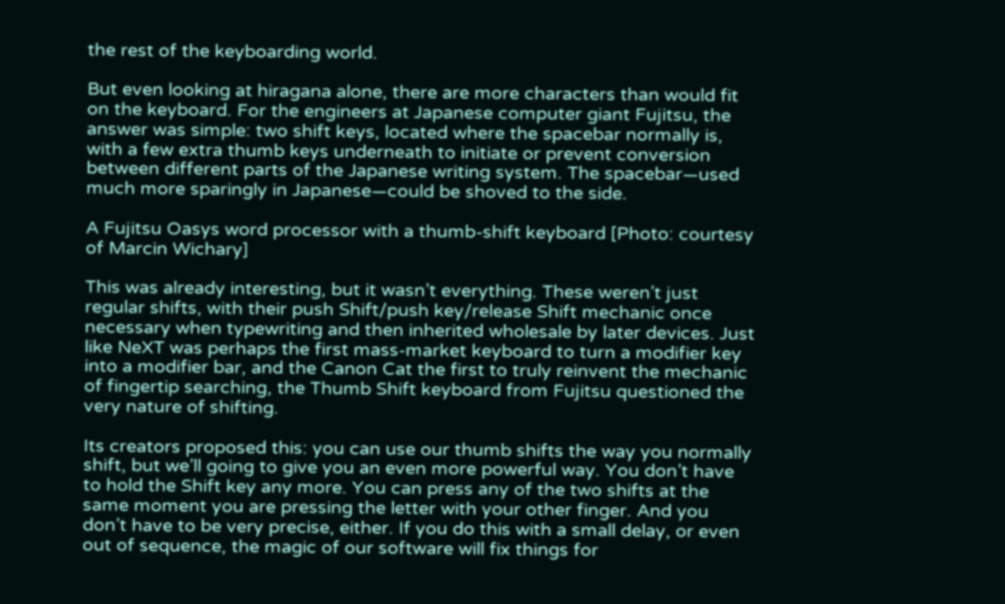the rest of the keyboarding world.

But even looking at hiragana alone, there are more characters than would fit on the keyboard. For the engineers at Japanese computer giant Fujitsu, the answer was simple: two shift keys, located where the spacebar normally is, with a few extra thumb keys underneath to initiate or prevent conversion between different parts of the Japanese writing system. The spacebar—used much more sparingly in Japanese—could be shoved to the side.

A Fujitsu Oasys word processor with a thumb-shift keyboard [Photo: courtesy of Marcin Wichary]

This was already interesting, but it wasn’t everything. These weren’t just regular shifts, with their push Shift/push key/release Shift mechanic once necessary when typewriting and then inherited wholesale by later devices. Just like NeXT was perhaps the first mass-market keyboard to turn a modifier key into a modifier bar, and the Canon Cat the first to truly reinvent the mechanic of fingertip searching, the Thumb Shift keyboard from Fujitsu questioned the very nature of shifting.

Its creators proposed this: you can use our thumb shifts the way you normally shift, but we’ll going to give you an even more powerful way. You don’t have to hold the Shift key any more. You can press any of the two shifts at the same moment you are pressing the letter with your other finger. And you don’t have to be very precise, either. If you do this with a small delay, or even out of sequence, the magic of our software will fix things for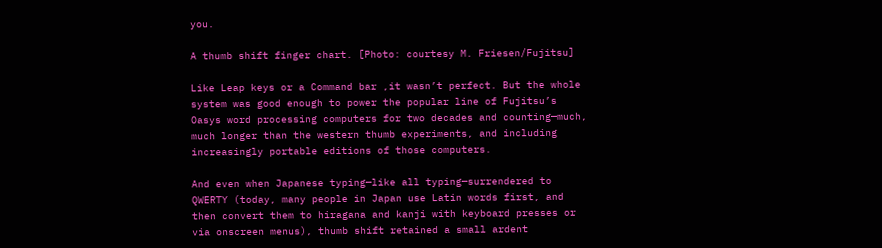you.

A thumb shift finger chart. [Photo: courtesy M. Friesen/Fujitsu]

Like Leap keys or a Command bar ,it wasn’t perfect. But the whole system was good enough to power the popular line of Fujitsu’s Oasys word processing computers for two decades and counting—much, much longer than the western thumb experiments, and including increasingly portable editions of those computers.

And even when Japanese typing—like all typing—surrendered to QWERTY (today, many people in Japan use Latin words first, and then convert them to hiragana and kanji with keyboard presses or via onscreen menus), thumb shift retained a small ardent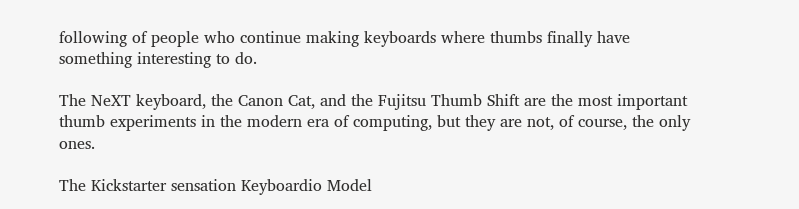following of people who continue making keyboards where thumbs finally have something interesting to do.

The NeXT keyboard, the Canon Cat, and the Fujitsu Thumb Shift are the most important thumb experiments in the modern era of computing, but they are not, of course, the only ones.

The Kickstarter sensation Keyboardio Model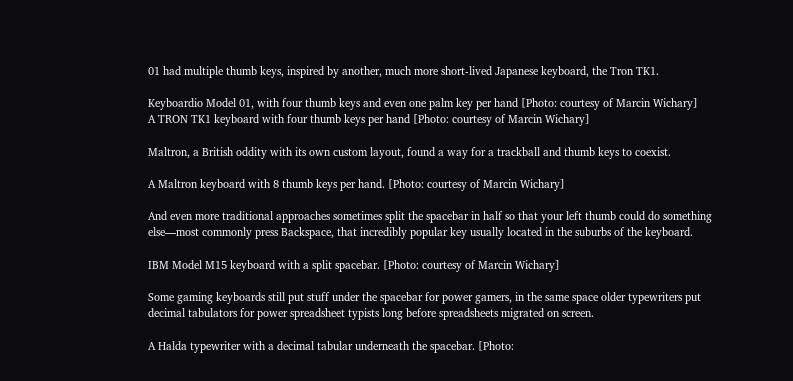01 had multiple thumb keys, inspired by another, much more short-lived Japanese keyboard, the Tron TK1.

Keyboardio Model 01, with four thumb keys and even one palm key per hand [Photo: courtesy of Marcin Wichary]
A TRON TK1 keyboard with four thumb keys per hand [Photo: courtesy of Marcin Wichary]

Maltron, a British oddity with its own custom layout, found a way for a trackball and thumb keys to coexist.

A Maltron keyboard with 8 thumb keys per hand. [Photo: courtesy of Marcin Wichary]

And even more traditional approaches sometimes split the spacebar in half so that your left thumb could do something else—most commonly press Backspace, that incredibly popular key usually located in the suburbs of the keyboard.

IBM Model M15 keyboard with a split spacebar. [Photo: courtesy of Marcin Wichary]

Some gaming keyboards still put stuff under the spacebar for power gamers, in the same space older typewriters put decimal tabulators for power spreadsheet typists long before spreadsheets migrated on screen.

A Halda typewriter with a decimal tabular underneath the spacebar. [Photo: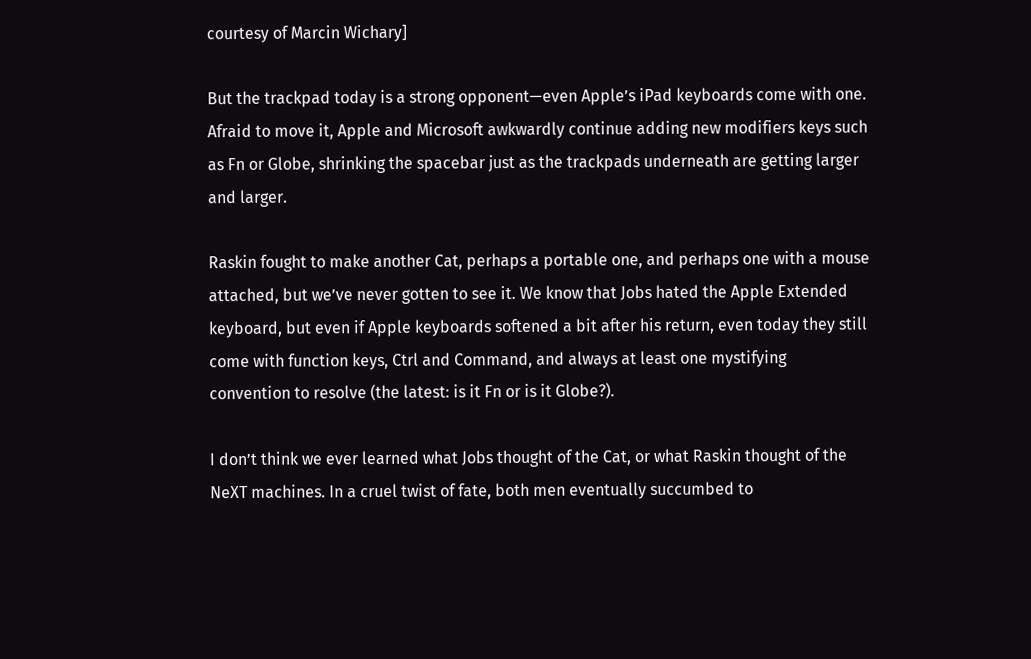courtesy of Marcin Wichary]

But the trackpad today is a strong opponent—even Apple’s iPad keyboards come with one. Afraid to move it, Apple and Microsoft awkwardly continue adding new modifiers keys such as Fn or Globe, shrinking the spacebar just as the trackpads underneath are getting larger and larger.

Raskin fought to make another Cat, perhaps a portable one, and perhaps one with a mouse attached, but we’ve never gotten to see it. We know that Jobs hated the Apple Extended keyboard, but even if Apple keyboards softened a bit after his return, even today they still come with function keys, Ctrl and Command, and always at least one mystifying convention to resolve (the latest: is it Fn or is it Globe?).

I don’t think we ever learned what Jobs thought of the Cat, or what Raskin thought of the NeXT machines. In a cruel twist of fate, both men eventually succumbed to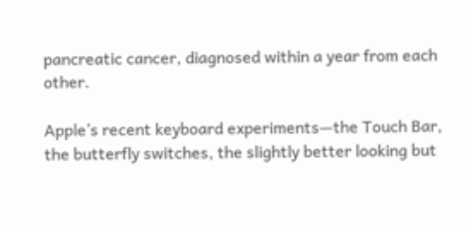pancreatic cancer, diagnosed within a year from each other.

Apple’s recent keyboard experiments—the Touch Bar, the butterfly switches, the slightly better looking but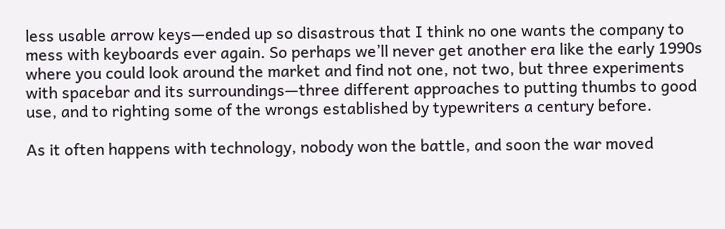less usable arrow keys—ended up so disastrous that I think no one wants the company to mess with keyboards ever again. So perhaps we’ll never get another era like the early 1990s where you could look around the market and find not one, not two, but three experiments with spacebar and its surroundings—three different approaches to putting thumbs to good use, and to righting some of the wrongs established by typewriters a century before.

As it often happens with technology, nobody won the battle, and soon the war moved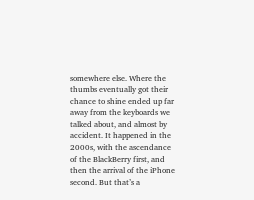somewhere else. Where the thumbs eventually got their chance to shine ended up far away from the keyboards we talked about, and almost by accident. It happened in the 2000s, with the ascendance of the BlackBerry first, and then the arrival of the iPhone second. But that’s a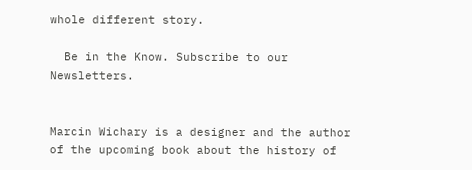whole different story.

  Be in the Know. Subscribe to our Newsletters.


Marcin Wichary is a designer and the author of the upcoming book about the history of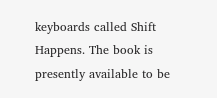keyboards called Shift Happens. The book is presently available to be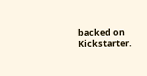backed on Kickstarter.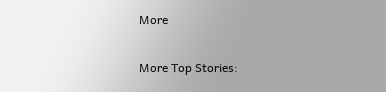More

More Top Stories: